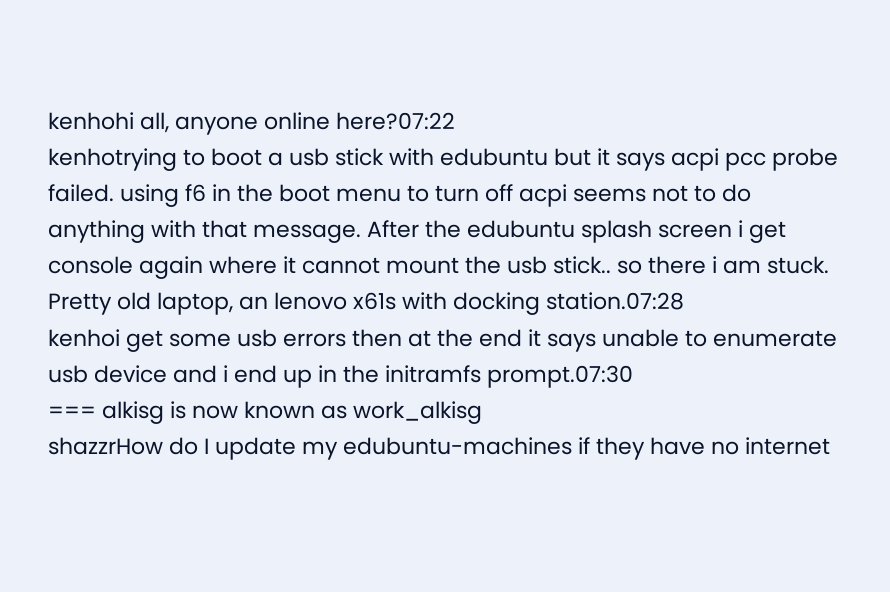kenhohi all, anyone online here?07:22
kenhotrying to boot a usb stick with edubuntu but it says acpi pcc probe failed. using f6 in the boot menu to turn off acpi seems not to do anything with that message. After the edubuntu splash screen i get console again where it cannot mount the usb stick.. so there i am stuck. Pretty old laptop, an lenovo x61s with docking station.07:28
kenhoi get some usb errors then at the end it says unable to enumerate usb device and i end up in the initramfs prompt.07:30
=== alkisg is now known as work_alkisg
shazzrHow do I update my edubuntu-machines if they have no internet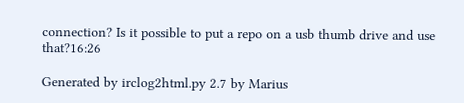connection? Is it possible to put a repo on a usb thumb drive and use that?16:26

Generated by irclog2html.py 2.7 by Marius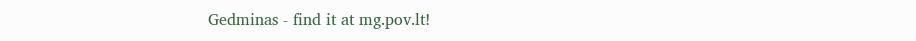Gedminas - find it at mg.pov.lt!